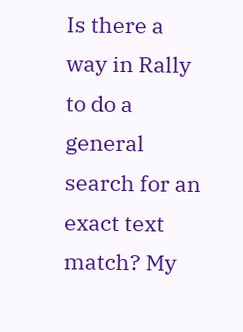Is there a way in Rally to do a general search for an exact text match? My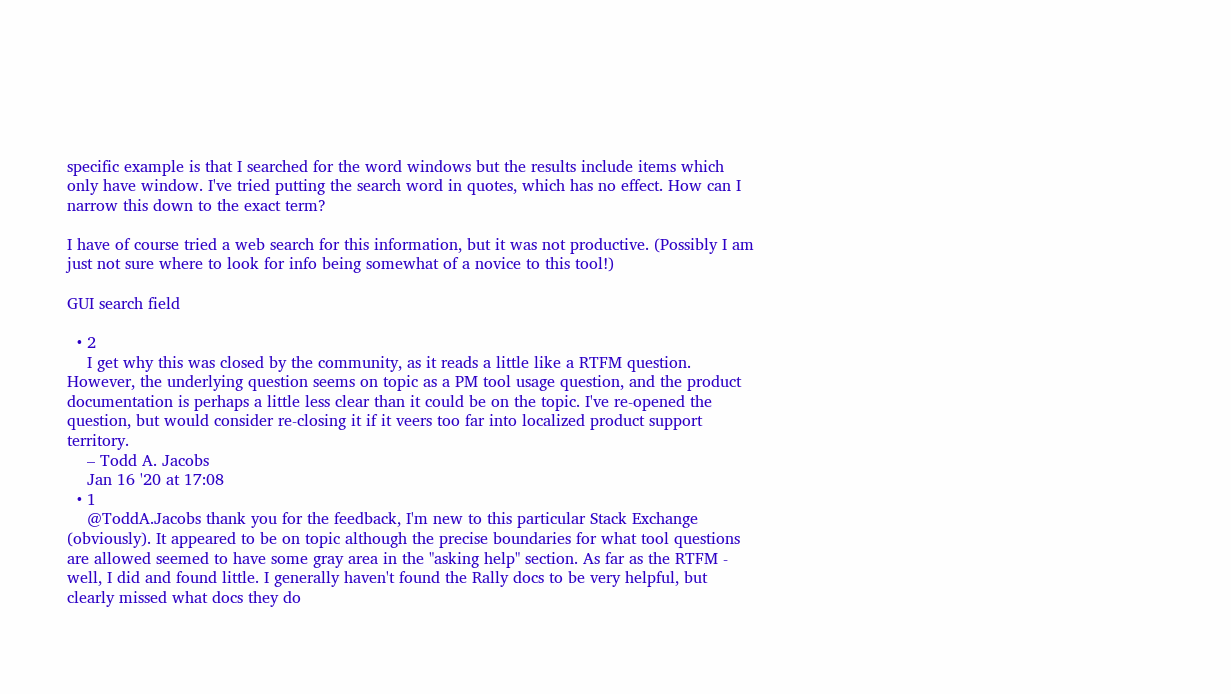specific example is that I searched for the word windows but the results include items which only have window. I've tried putting the search word in quotes, which has no effect. How can I narrow this down to the exact term?

I have of course tried a web search for this information, but it was not productive. (Possibly I am just not sure where to look for info being somewhat of a novice to this tool!)

GUI search field

  • 2
    I get why this was closed by the community, as it reads a little like a RTFM question. However, the underlying question seems on topic as a PM tool usage question, and the product documentation is perhaps a little less clear than it could be on the topic. I've re-opened the question, but would consider re-closing it if it veers too far into localized product support territory.
    – Todd A. Jacobs
    Jan 16 '20 at 17:08
  • 1
    @ToddA.Jacobs thank you for the feedback, I'm new to this particular Stack Exchange (obviously). It appeared to be on topic although the precise boundaries for what tool questions are allowed seemed to have some gray area in the "asking help" section. As far as the RTFM - well, I did and found little. I generally haven't found the Rally docs to be very helpful, but clearly missed what docs they do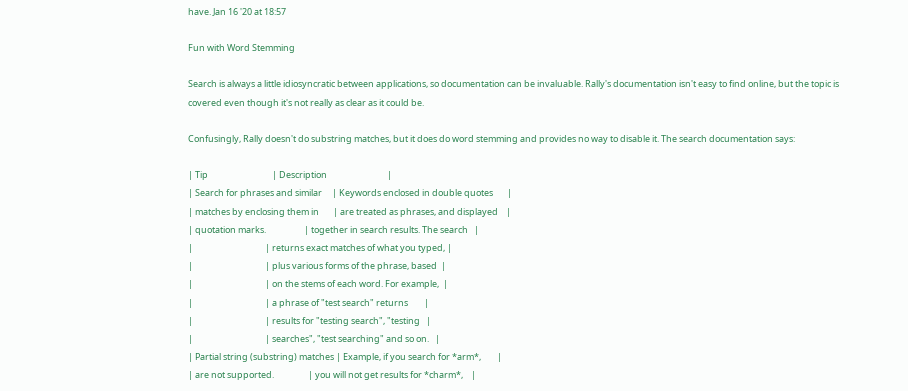have. Jan 16 '20 at 18:57

Fun with Word Stemming

Search is always a little idiosyncratic between applications, so documentation can be invaluable. Rally's documentation isn't easy to find online, but the topic is covered even though it's not really as clear as it could be.

Confusingly, Rally doesn't do substring matches, but it does do word stemming and provides no way to disable it. The search documentation says:

| Tip                                | Description                              |
| Search for phrases and similar     | Keywords enclosed in double quotes       |
| matches by enclosing them in       | are treated as phrases, and displayed    |
| quotation marks.                   | together in search results. The search   |
|                                    | returns exact matches of what you typed, |
|                                    | plus various forms of the phrase, based  |
|                                    | on the stems of each word. For example,  |
|                                    | a phrase of "test search" returns        |
|                                    | results for "testing search", "testing   |
|                                    | searches", "test searching" and so on.   |
| Partial string (substring) matches | Example, if you search for *arm*,        |
| are not supported.                 | you will not get results for *charm*,    |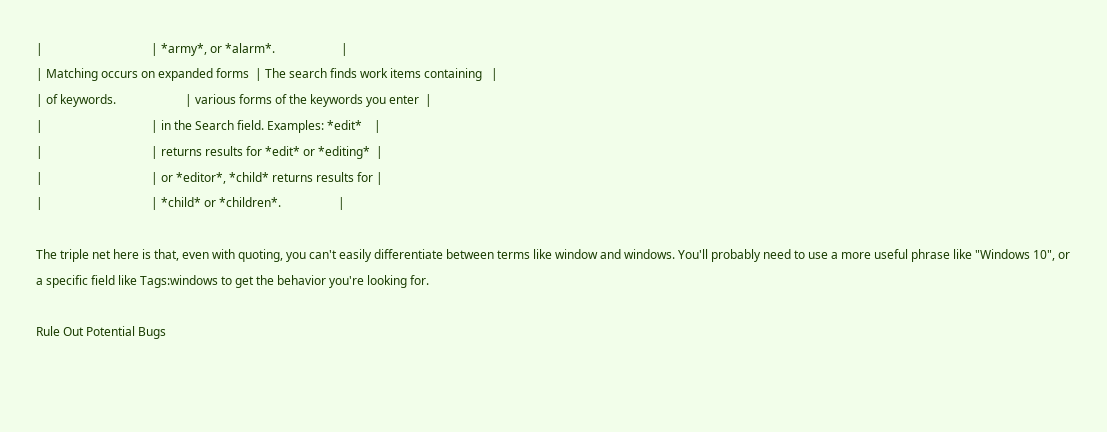|                                    | *army*, or *alarm*.                      |
| Matching occurs on expanded forms  | The search finds work items containing   |
| of keywords.                       | various forms of the keywords you enter  |
|                                    | in the Search field. Examples: *edit*    |
|                                    | returns results for *edit* or *editing*  |
|                                    | or *editor*, *child* returns results for |
|                                    | *child* or *children*.                   |

The triple net here is that, even with quoting, you can't easily differentiate between terms like window and windows. You'll probably need to use a more useful phrase like "Windows 10", or a specific field like Tags:windows to get the behavior you're looking for.

Rule Out Potential Bugs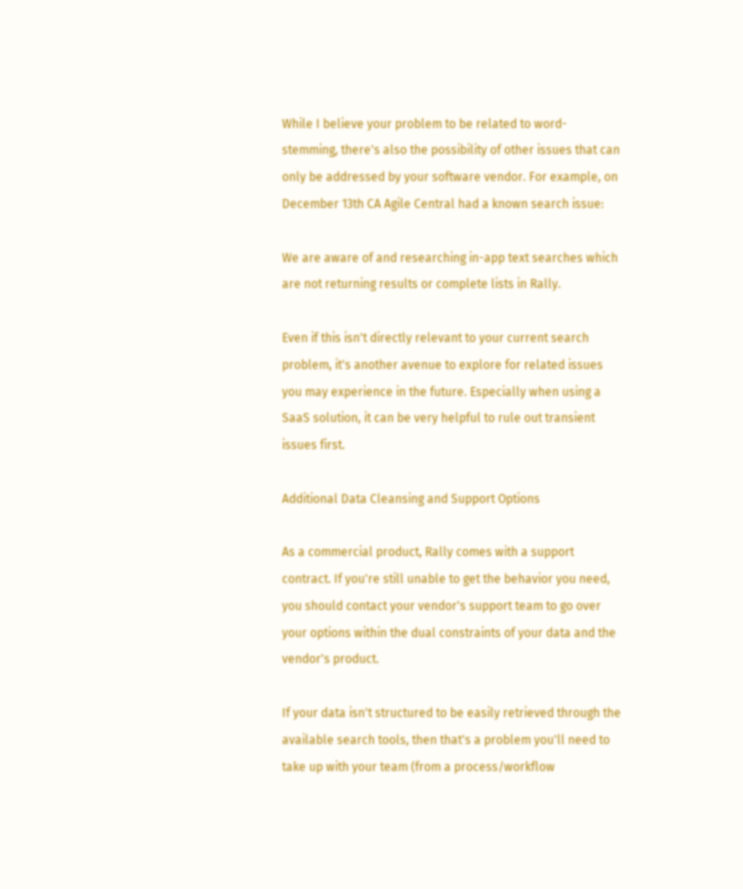While I believe your problem to be related to word-stemming, there's also the possibility of other issues that can only be addressed by your software vendor. For example, on December 13th CA Agile Central had a known search issue:

We are aware of and researching in-app text searches which are not returning results or complete lists in Rally.

Even if this isn't directly relevant to your current search problem, it's another avenue to explore for related issues you may experience in the future. Especially when using a SaaS solution, it can be very helpful to rule out transient issues first.

Additional Data Cleansing and Support Options

As a commercial product, Rally comes with a support contract. If you're still unable to get the behavior you need, you should contact your vendor's support team to go over your options within the dual constraints of your data and the vendor's product.

If your data isn't structured to be easily retrieved through the available search tools, then that's a problem you'll need to take up with your team (from a process/workflow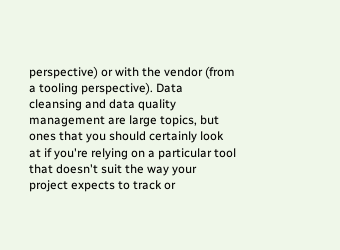perspective) or with the vendor (from a tooling perspective). Data cleansing and data quality management are large topics, but ones that you should certainly look at if you're relying on a particular tool that doesn't suit the way your project expects to track or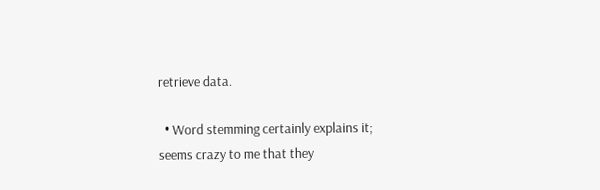retrieve data.

  • Word stemming certainly explains it; seems crazy to me that they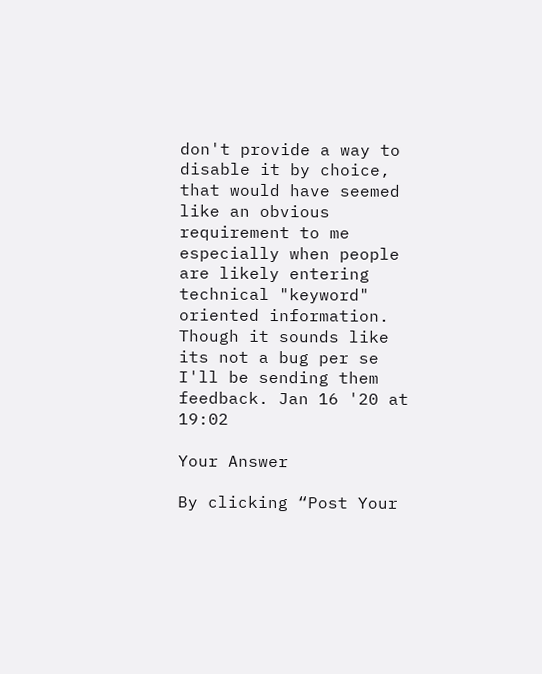don't provide a way to disable it by choice, that would have seemed like an obvious requirement to me especially when people are likely entering technical "keyword" oriented information. Though it sounds like its not a bug per se I'll be sending them feedback. Jan 16 '20 at 19:02

Your Answer

By clicking “Post Your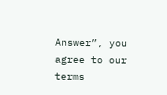Answer”, you agree to our terms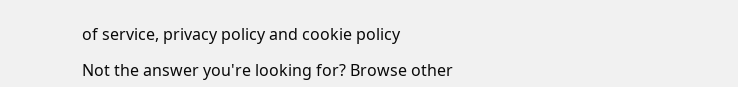of service, privacy policy and cookie policy

Not the answer you're looking for? Browse other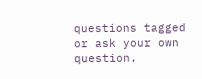questions tagged or ask your own question.